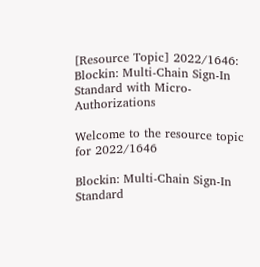[Resource Topic] 2022/1646: Blockin: Multi-Chain Sign-In Standard with Micro-Authorizations

Welcome to the resource topic for 2022/1646

Blockin: Multi-Chain Sign-In Standard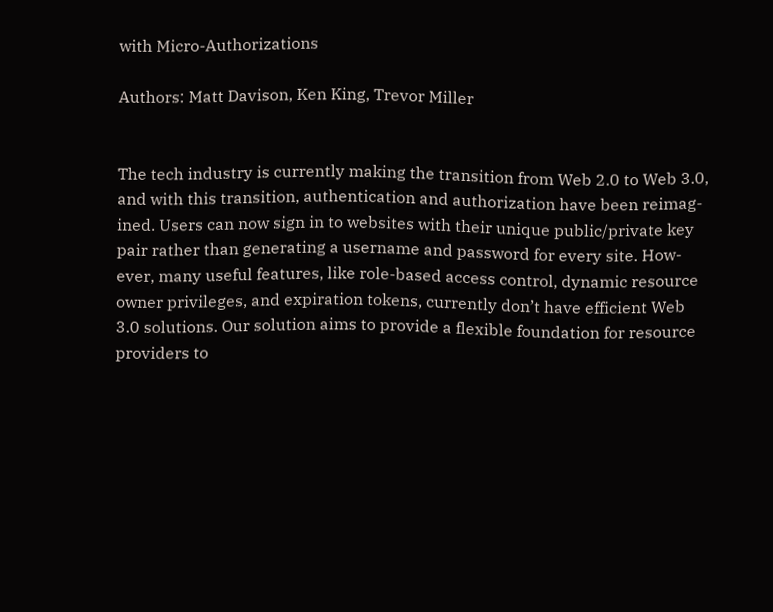with Micro-Authorizations

Authors: Matt Davison, Ken King, Trevor Miller


The tech industry is currently making the transition from Web 2.0 to Web 3.0,
and with this transition, authentication and authorization have been reimag-
ined. Users can now sign in to websites with their unique public/private key
pair rather than generating a username and password for every site. How-
ever, many useful features, like role-based access control, dynamic resource
owner privileges, and expiration tokens, currently don’t have efficient Web
3.0 solutions. Our solution aims to provide a flexible foundation for resource
providers to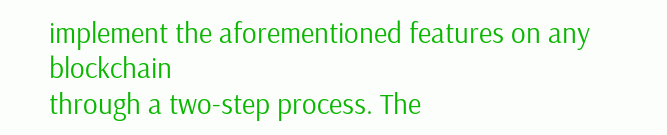implement the aforementioned features on any blockchain
through a two-step process. The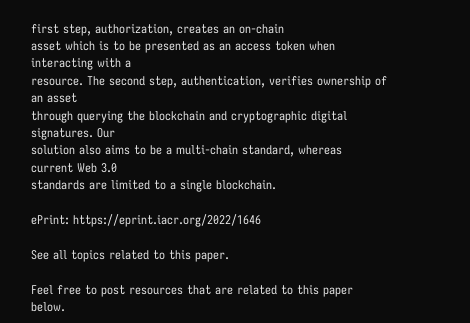first step, authorization, creates an on-chain
asset which is to be presented as an access token when interacting with a
resource. The second step, authentication, verifies ownership of an asset
through querying the blockchain and cryptographic digital signatures. Our
solution also aims to be a multi-chain standard, whereas current Web 3.0
standards are limited to a single blockchain.

ePrint: https://eprint.iacr.org/2022/1646

See all topics related to this paper.

Feel free to post resources that are related to this paper below.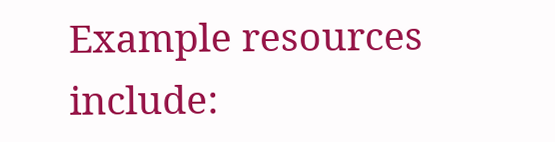Example resources include: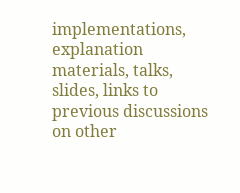implementations, explanation materials, talks, slides, links to previous discussions on other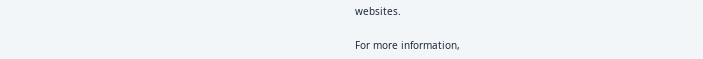websites.

For more information,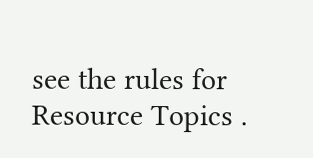see the rules for Resource Topics .